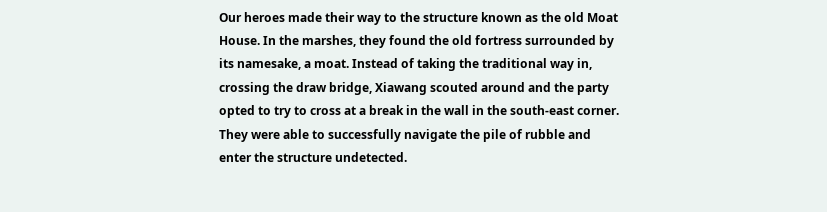Our heroes made their way to the structure known as the old Moat House. In the marshes, they found the old fortress surrounded by its namesake, a moat. Instead of taking the traditional way in, crossing the draw bridge, Xiawang scouted around and the party opted to try to cross at a break in the wall in the south-east corner. They were able to successfully navigate the pile of rubble and enter the structure undetected.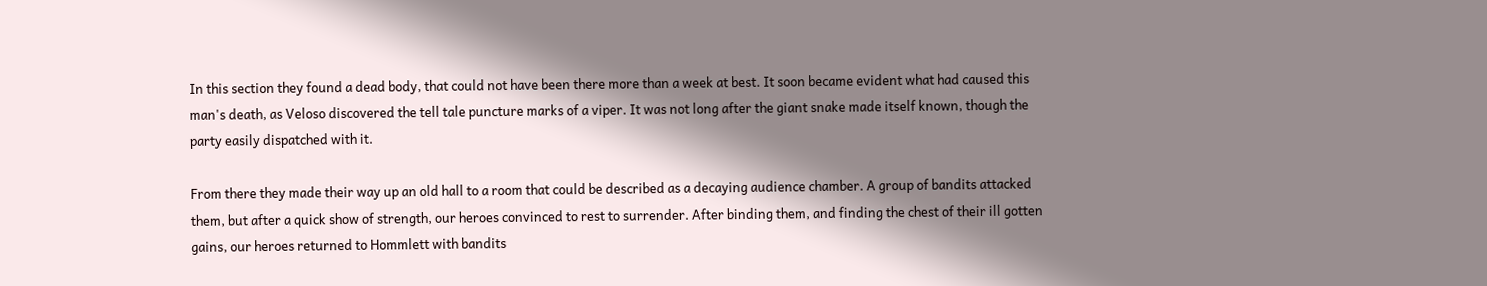In this section they found a dead body, that could not have been there more than a week at best. It soon became evident what had caused this man's death, as Veloso discovered the tell tale puncture marks of a viper. It was not long after the giant snake made itself known, though the party easily dispatched with it.

From there they made their way up an old hall to a room that could be described as a decaying audience chamber. A group of bandits attacked them, but after a quick show of strength, our heroes convinced to rest to surrender. After binding them, and finding the chest of their ill gotten gains, our heroes returned to Hommlett with bandits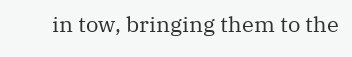in tow, bringing them to the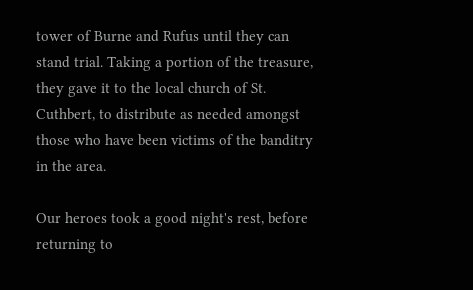tower of Burne and Rufus until they can stand trial. Taking a portion of the treasure, they gave it to the local church of St. Cuthbert, to distribute as needed amongst those who have been victims of the banditry in the area.

Our heroes took a good night's rest, before returning to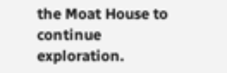the Moat House to continue exploration.